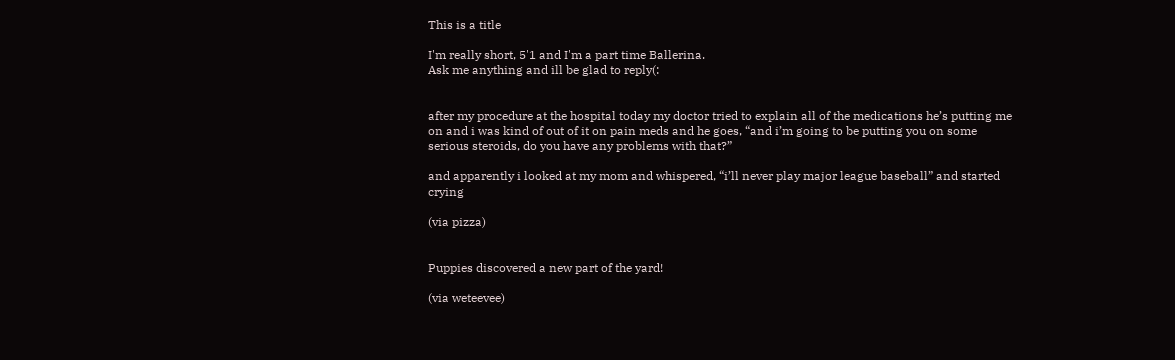This is a title

I'm really short, 5'1 and I'm a part time Ballerina.
Ask me anything and ill be glad to reply(:


after my procedure at the hospital today my doctor tried to explain all of the medications he’s putting me on and i was kind of out of it on pain meds and he goes, “and i’m going to be putting you on some serious steroids, do you have any problems with that?”

and apparently i looked at my mom and whispered, “i’ll never play major league baseball” and started crying

(via pizza)


Puppies discovered a new part of the yard!

(via weteevee)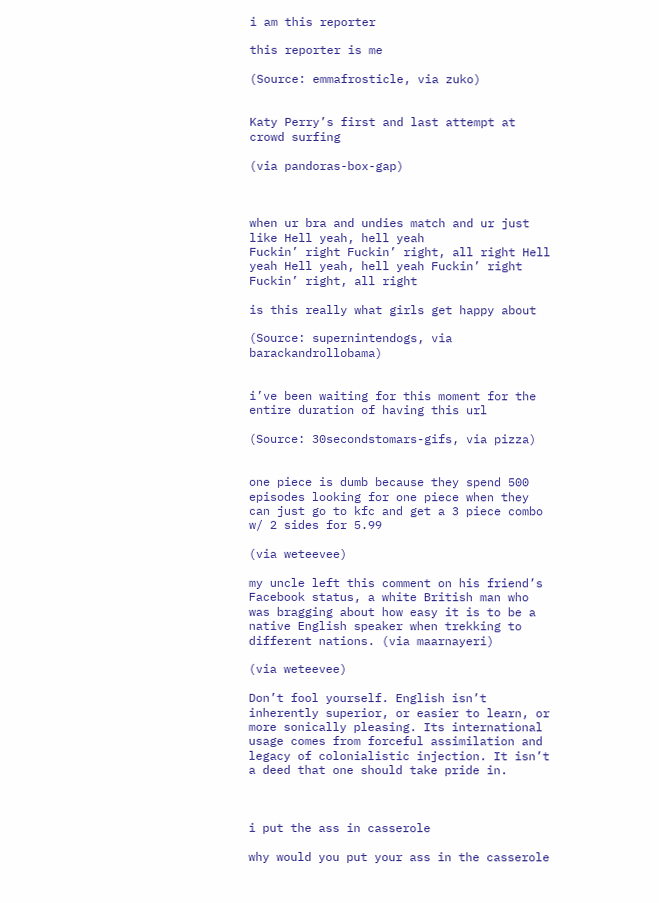i am this reporter

this reporter is me

(Source: emmafrosticle, via zuko)


Katy Perry’s first and last attempt at crowd surfing

(via pandoras-box-gap)



when ur bra and undies match and ur just like Hell yeah, hell yeah
Fuckin’ right Fuckin’ right, all right Hell yeah Hell yeah, hell yeah Fuckin’ right Fuckin’ right, all right

is this really what girls get happy about

(Source: supernintendogs, via barackandrollobama)


i’ve been waiting for this moment for the entire duration of having this url

(Source: 30secondstomars-gifs, via pizza)


one piece is dumb because they spend 500 episodes looking for one piece when they can just go to kfc and get a 3 piece combo w/ 2 sides for 5.99

(via weteevee)

my uncle left this comment on his friend’s Facebook status, a white British man who was bragging about how easy it is to be a native English speaker when trekking to different nations. (via maarnayeri)

(via weteevee)

Don’t fool yourself. English isn’t inherently superior, or easier to learn, or more sonically pleasing. Its international usage comes from forceful assimilation and legacy of colonialistic injection. It isn’t a deed that one should take pride in.



i put the ass in casserole

why would you put your ass in the casserole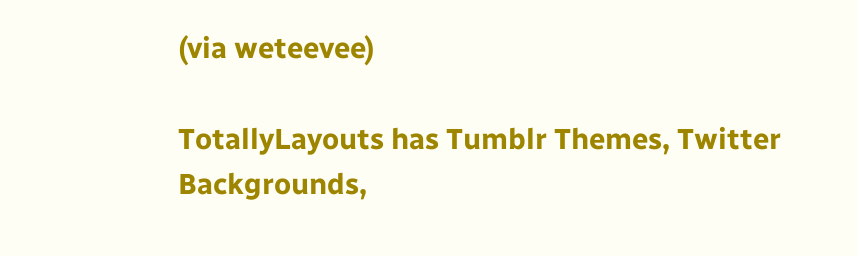(via weteevee)

TotallyLayouts has Tumblr Themes, Twitter Backgrounds,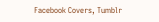Facebook Covers, Tumblr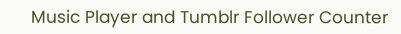Music Player and Tumblr Follower Counter